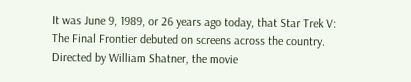It was June 9, 1989, or 26 years ago today, that Star Trek V: The Final Frontier debuted on screens across the country. Directed by William Shatner, the movie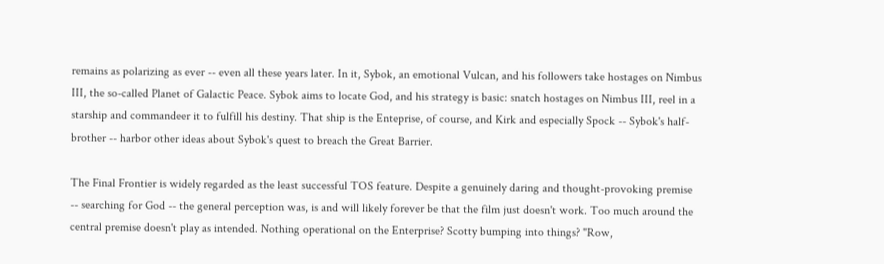remains as polarizing as ever -- even all these years later. In it, Sybok, an emotional Vulcan, and his followers take hostages on Nimbus III, the so-called Planet of Galactic Peace. Sybok aims to locate God, and his strategy is basic: snatch hostages on Nimbus III, reel in a starship and commandeer it to fulfill his destiny. That ship is the Enteprise, of course, and Kirk and especially Spock -- Sybok's half-brother -- harbor other ideas about Sybok's quest to breach the Great Barrier.

The Final Frontier is widely regarded as the least successful TOS feature. Despite a genuinely daring and thought-provoking premise -- searching for God -- the general perception was, is and will likely forever be that the film just doesn't work. Too much around the central premise doesn't play as intended. Nothing operational on the Enterprise? Scotty bumping into things? "Row,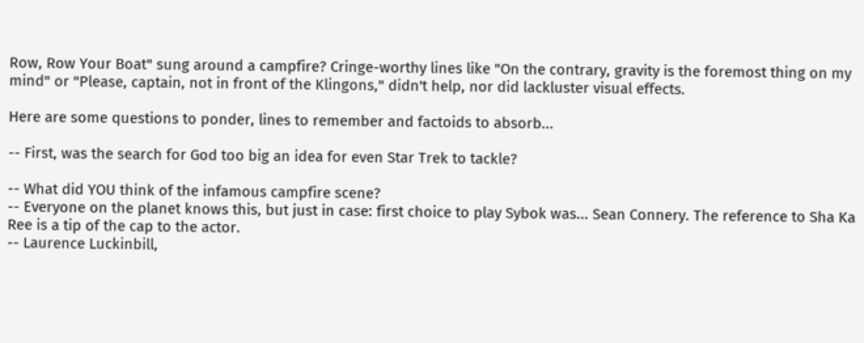Row, Row Your Boat" sung around a campfire? Cringe-worthy lines like "On the contrary, gravity is the foremost thing on my mind" or "Please, captain, not in front of the Klingons," didn't help, nor did lackluster visual effects.

Here are some questions to ponder, lines to remember and factoids to absorb...

-- First, was the search for God too big an idea for even Star Trek to tackle?

-- What did YOU think of the infamous campfire scene?
-- Everyone on the planet knows this, but just in case: first choice to play Sybok was... Sean Connery. The reference to Sha Ka Ree is a tip of the cap to the actor.
-- Laurence Luckinbill,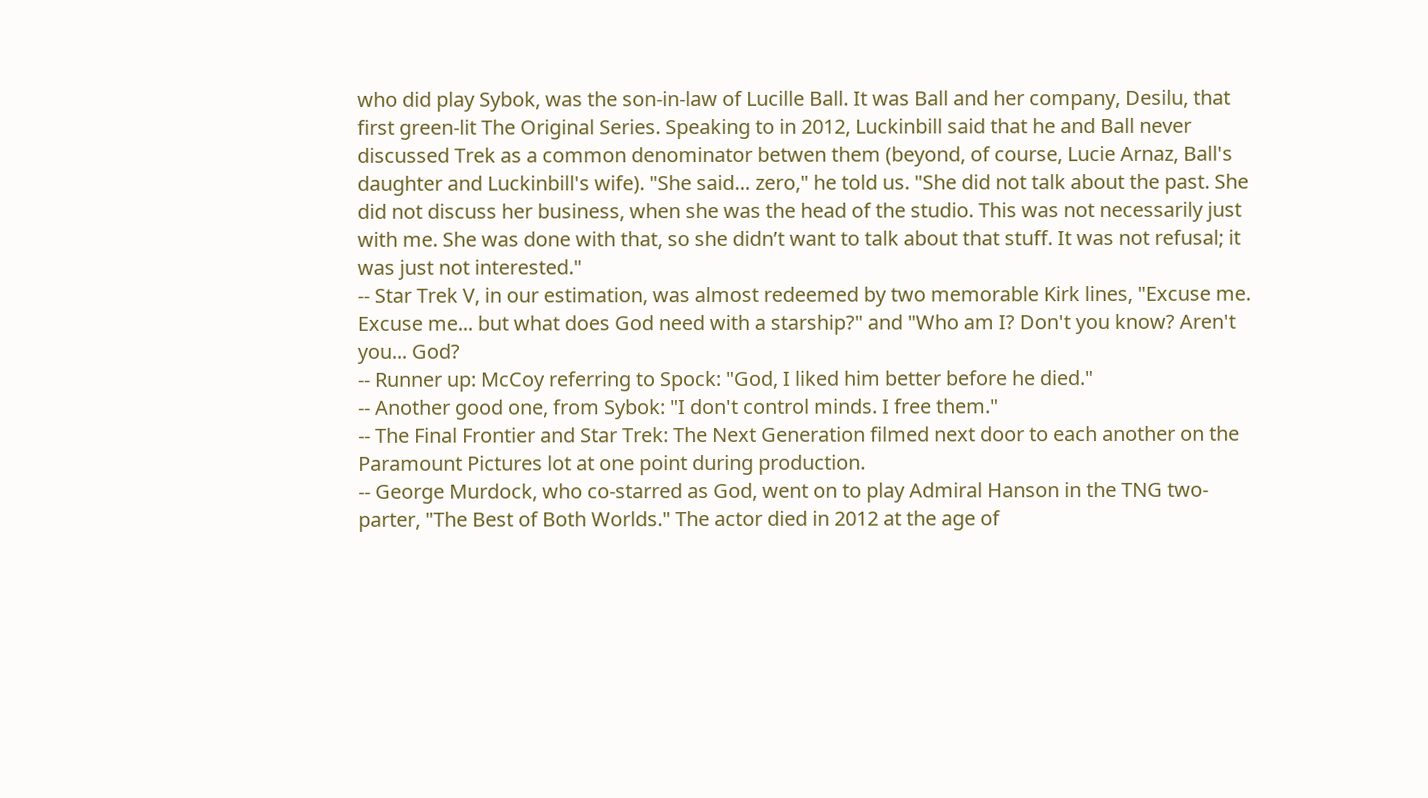who did play Sybok, was the son-in-law of Lucille Ball. It was Ball and her company, Desilu, that first green-lit The Original Series. Speaking to in 2012, Luckinbill said that he and Ball never discussed Trek as a common denominator betwen them (beyond, of course, Lucie Arnaz, Ball's daughter and Luckinbill's wife). "She said… zero," he told us. "She did not talk about the past. She did not discuss her business, when she was the head of the studio. This was not necessarily just with me. She was done with that, so she didn’t want to talk about that stuff. It was not refusal; it was just not interested."
-- Star Trek V, in our estimation, was almost redeemed by two memorable Kirk lines, "Excuse me. Excuse me... but what does God need with a starship?" and "Who am I? Don't you know? Aren't you... God?
-- Runner up: McCoy referring to Spock: "God, I liked him better before he died."
-- Another good one, from Sybok: "I don't control minds. I free them."
-- The Final Frontier and Star Trek: The Next Generation filmed next door to each another on the Paramount Pictures lot at one point during production.
-- George Murdock, who co-starred as God, went on to play Admiral Hanson in the TNG two-parter, "The Best of Both Worlds." The actor died in 2012 at the age of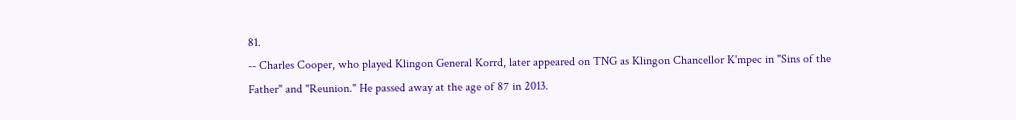81.
-- Charles Cooper, who played Klingon General Korrd, later appeared on TNG as Klingon Chancellor K'mpec in "Sins of the Father" and "Reunion." He passed away at the age of 87 in 2013.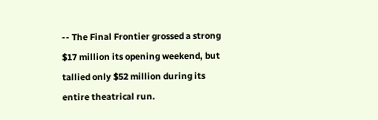-- The Final Frontier grossed a strong $17 million its opening weekend, but tallied only $52 million during its entire theatrical run.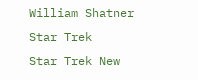William Shatner
Star Trek
Star Trek New